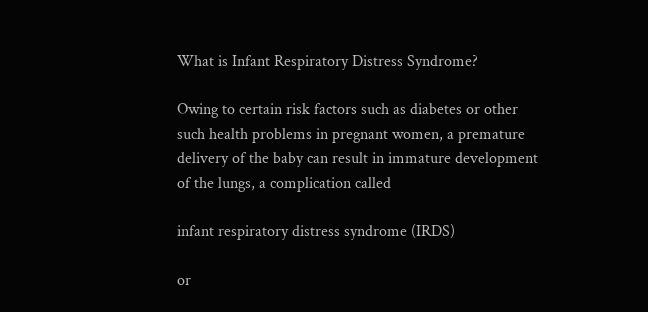What is Infant Respiratory Distress Syndrome?

Owing to certain risk factors such as diabetes or other such health problems in pregnant women, a premature delivery of the baby can result in immature development of the lungs, a complication called

infant respiratory distress syndrome (IRDS)

or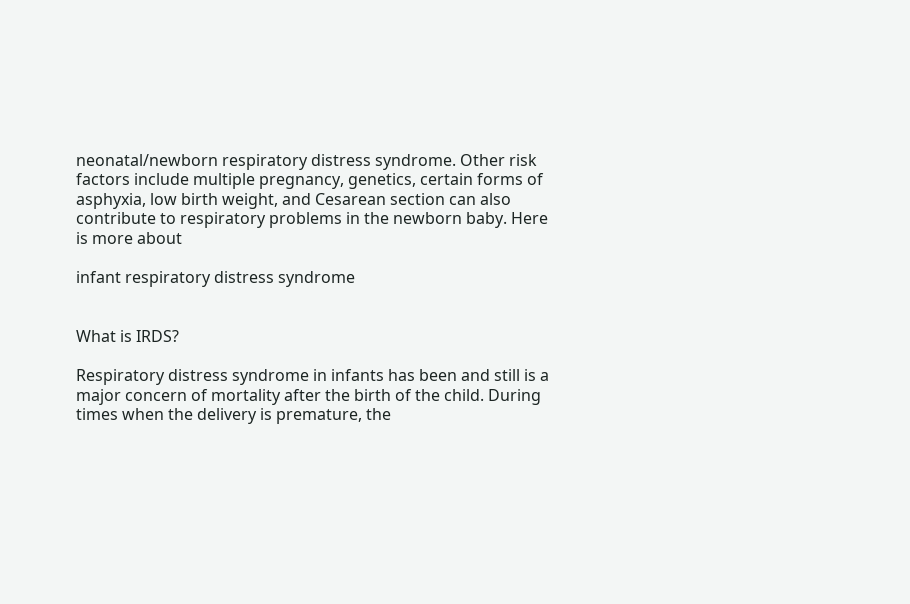neonatal/newborn respiratory distress syndrome. Other risk factors include multiple pregnancy, genetics, certain forms of asphyxia, low birth weight, and Cesarean section can also contribute to respiratory problems in the newborn baby. Here is more about

infant respiratory distress syndrome


What is IRDS?

Respiratory distress syndrome in infants has been and still is a major concern of mortality after the birth of the child. During times when the delivery is premature, the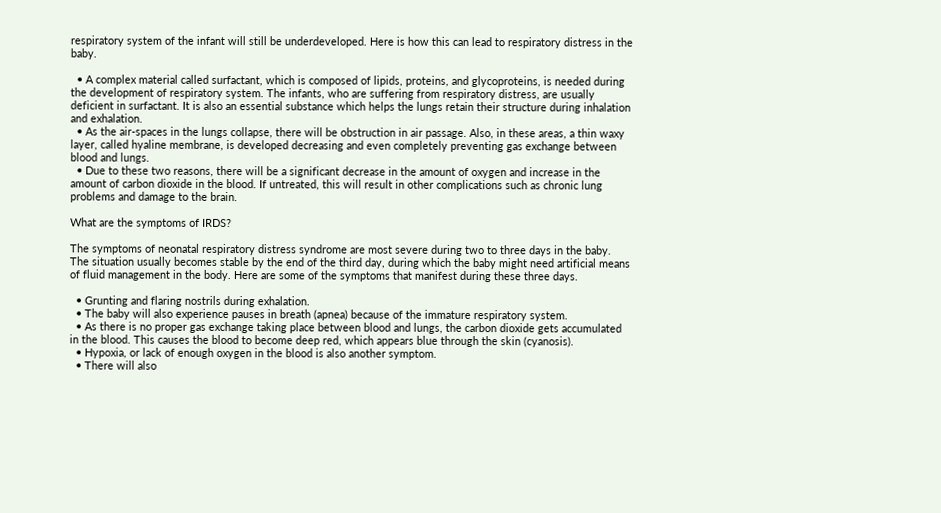respiratory system of the infant will still be underdeveloped. Here is how this can lead to respiratory distress in the baby.

  • A complex material called surfactant, which is composed of lipids, proteins, and glycoproteins, is needed during the development of respiratory system. The infants, who are suffering from respiratory distress, are usually deficient in surfactant. It is also an essential substance which helps the lungs retain their structure during inhalation and exhalation.
  • As the air-spaces in the lungs collapse, there will be obstruction in air passage. Also, in these areas, a thin waxy layer, called hyaline membrane, is developed decreasing and even completely preventing gas exchange between blood and lungs.
  • Due to these two reasons, there will be a significant decrease in the amount of oxygen and increase in the amount of carbon dioxide in the blood. If untreated, this will result in other complications such as chronic lung problems and damage to the brain.

What are the symptoms of IRDS?

The symptoms of neonatal respiratory distress syndrome are most severe during two to three days in the baby. The situation usually becomes stable by the end of the third day, during which the baby might need artificial means of fluid management in the body. Here are some of the symptoms that manifest during these three days.

  • Grunting and flaring nostrils during exhalation.
  • The baby will also experience pauses in breath (apnea) because of the immature respiratory system.
  • As there is no proper gas exchange taking place between blood and lungs, the carbon dioxide gets accumulated in the blood. This causes the blood to become deep red, which appears blue through the skin (cyanosis).
  • Hypoxia, or lack of enough oxygen in the blood is also another symptom.
  • There will also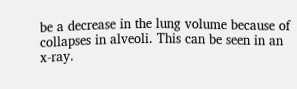be a decrease in the lung volume because of collapses in alveoli. This can be seen in an x-ray.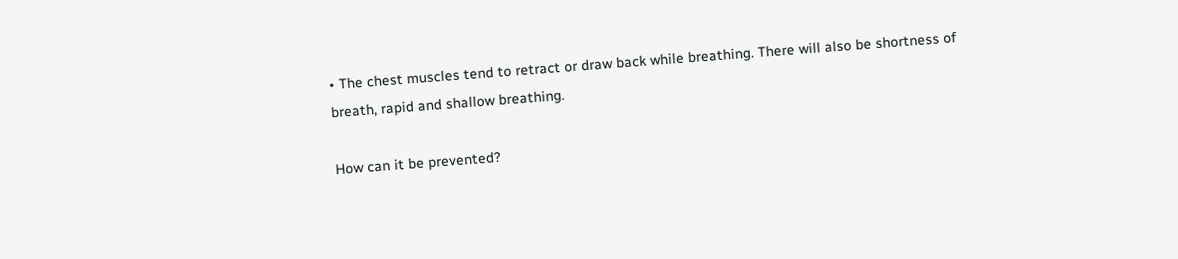• The chest muscles tend to retract or draw back while breathing. There will also be shortness of breath, rapid and shallow breathing.

How can it be prevented?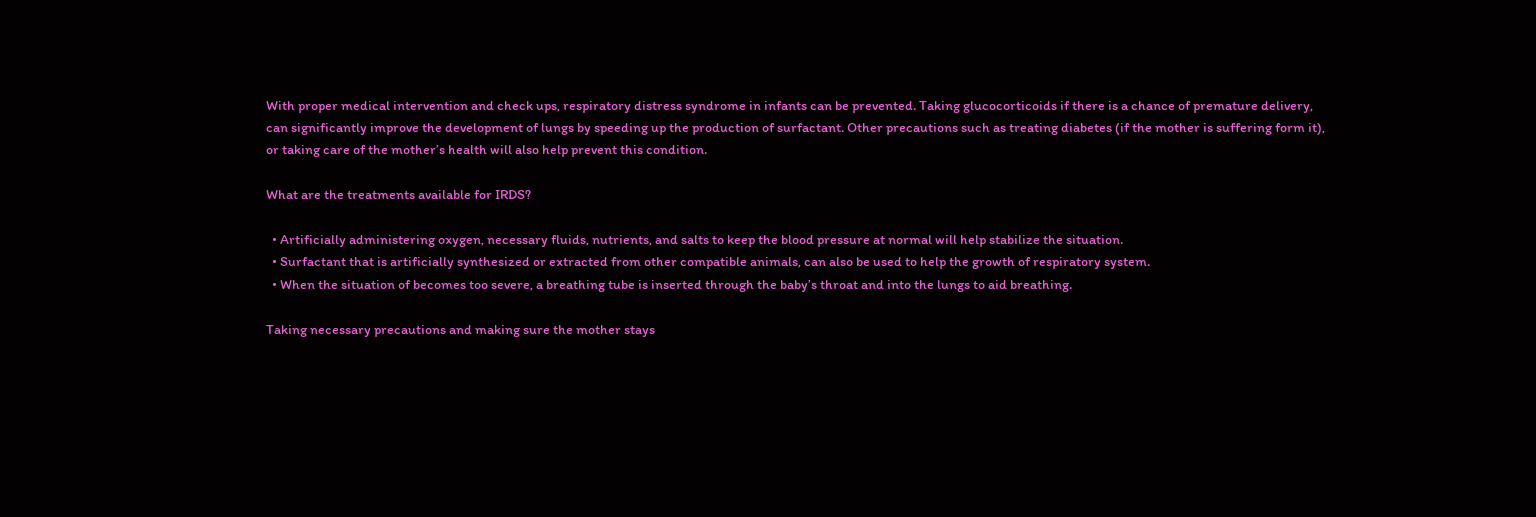With proper medical intervention and check ups, respiratory distress syndrome in infants can be prevented. Taking glucocorticoids if there is a chance of premature delivery, can significantly improve the development of lungs by speeding up the production of surfactant. Other precautions such as treating diabetes (if the mother is suffering form it), or taking care of the mother’s health will also help prevent this condition.

What are the treatments available for IRDS?

  • Artificially administering oxygen, necessary fluids, nutrients, and salts to keep the blood pressure at normal will help stabilize the situation.
  • Surfactant that is artificially synthesized or extracted from other compatible animals, can also be used to help the growth of respiratory system.
  • When the situation of becomes too severe, a breathing tube is inserted through the baby’s throat and into the lungs to aid breathing.

Taking necessary precautions and making sure the mother stays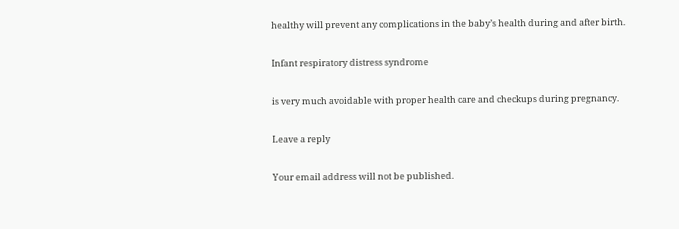healthy will prevent any complications in the baby’s health during and after birth.

Infant respiratory distress syndrome

is very much avoidable with proper health care and checkups during pregnancy.

Leave a reply

Your email address will not be published.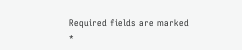Required fields are marked *